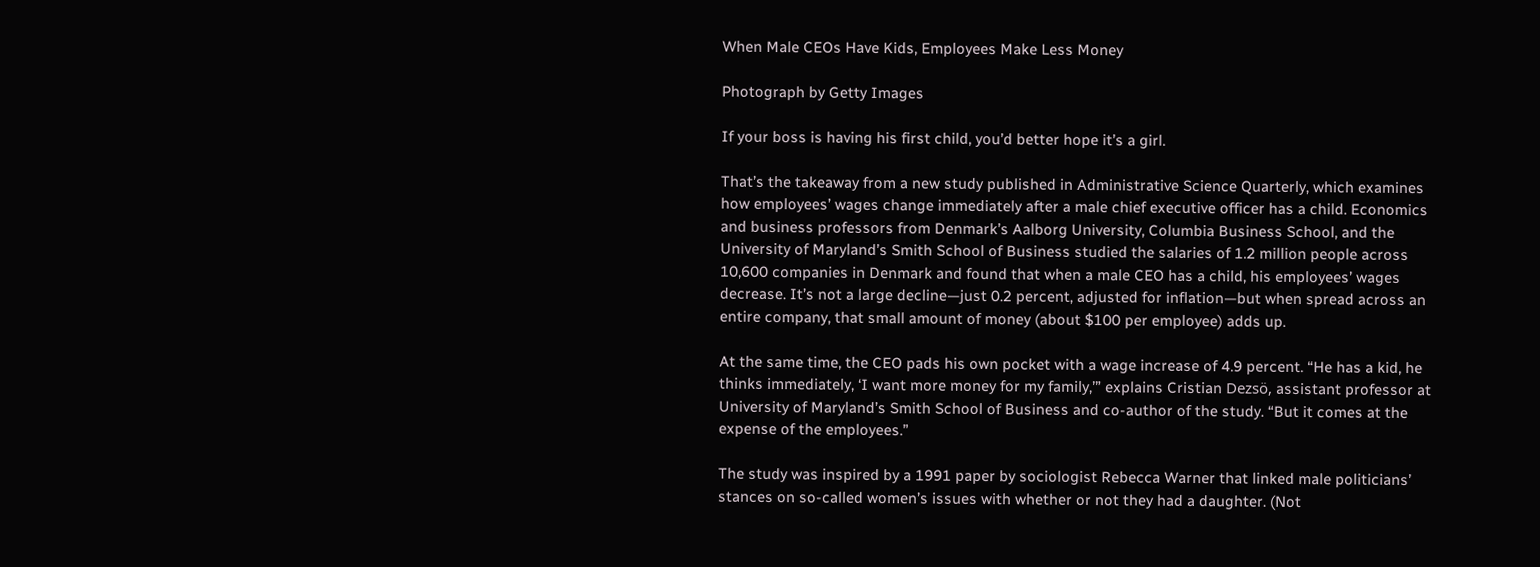When Male CEOs Have Kids, Employees Make Less Money

Photograph by Getty Images

If your boss is having his first child, you’d better hope it’s a girl.

That’s the takeaway from a new study published in Administrative Science Quarterly, which examines how employees’ wages change immediately after a male chief executive officer has a child. Economics and business professors from Denmark’s Aalborg University, Columbia Business School, and the University of Maryland’s Smith School of Business studied the salaries of 1.2 million people across 10,600 companies in Denmark and found that when a male CEO has a child, his employees’ wages decrease. It’s not a large decline—just 0.2 percent, adjusted for inflation—but when spread across an entire company, that small amount of money (about $100 per employee) adds up.

At the same time, the CEO pads his own pocket with a wage increase of 4.9 percent. “He has a kid, he thinks immediately, ‘I want more money for my family,’” explains Cristian Dezsö, assistant professor at University of Maryland’s Smith School of Business and co-author of the study. “But it comes at the expense of the employees.”

The study was inspired by a 1991 paper by sociologist Rebecca Warner that linked male politicians’ stances on so-called women’s issues with whether or not they had a daughter. (Not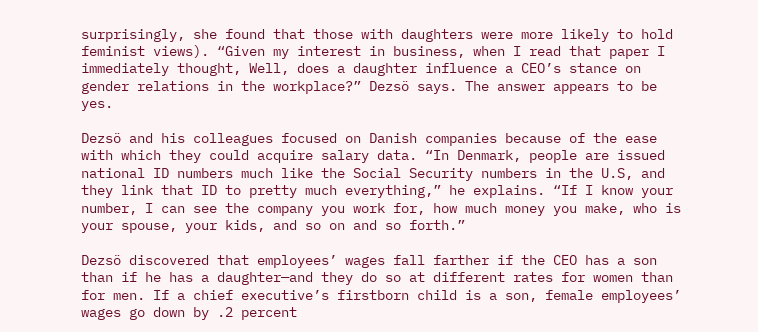surprisingly, she found that those with daughters were more likely to hold feminist views). “Given my interest in business, when I read that paper I immediately thought, Well, does a daughter influence a CEO’s stance on gender relations in the workplace?” Dezsö says. The answer appears to be yes.

Dezsö and his colleagues focused on Danish companies because of the ease with which they could acquire salary data. “In Denmark, people are issued national ID numbers much like the Social Security numbers in the U.S, and they link that ID to pretty much everything,” he explains. “If I know your number, I can see the company you work for, how much money you make, who is your spouse, your kids, and so on and so forth.”

Dezsö discovered that employees’ wages fall farther if the CEO has a son than if he has a daughter—and they do so at different rates for women than for men. If a chief executive’s firstborn child is a son, female employees’ wages go down by .2 percent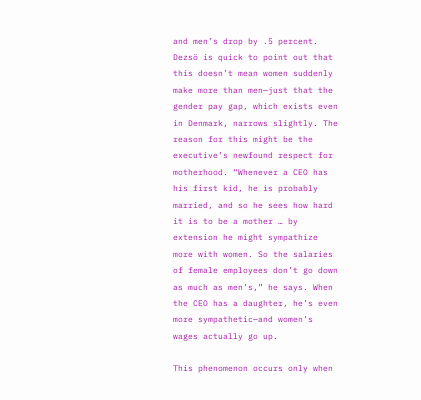and men’s drop by .5 percent. Dezsö is quick to point out that this doesn’t mean women suddenly make more than men—just that the gender pay gap, which exists even in Denmark, narrows slightly. The reason for this might be the executive’s newfound respect for motherhood. “Whenever a CEO has his first kid, he is probably married, and so he sees how hard it is to be a mother … by extension he might sympathize more with women. So the salaries of female employees don’t go down as much as men’s,” he says. When the CEO has a daughter, he’s even more sympathetic—and women’s wages actually go up.

This phenomenon occurs only when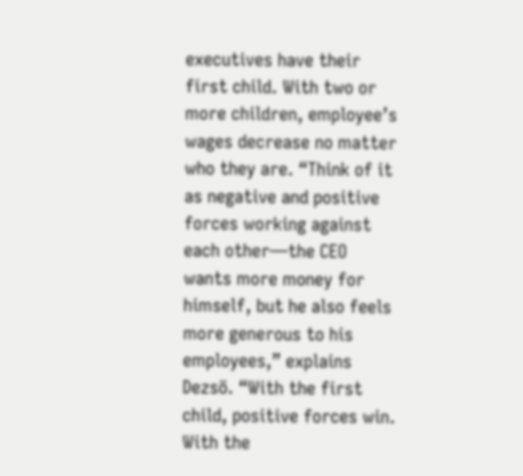executives have their first child. With two or more children, employee’s wages decrease no matter who they are. “Think of it as negative and positive forces working against each other—the CEO wants more money for himself, but he also feels more generous to his employees,” explains Dezsö. “With the first child, positive forces win. With the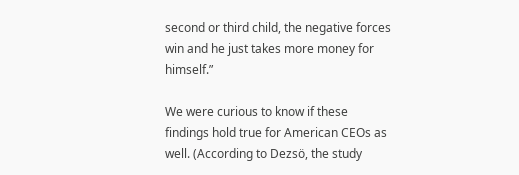second or third child, the negative forces win and he just takes more money for himself.”

We were curious to know if these findings hold true for American CEOs as well. (According to Dezsö, the study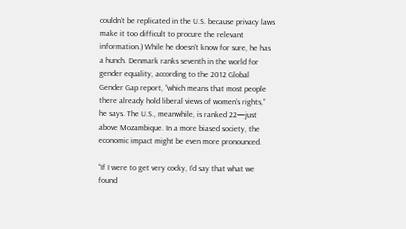couldn’t be replicated in the U.S. because privacy laws make it too difficult to procure the relevant information.) While he doesn’t know for sure, he has a hunch. Denmark ranks seventh in the world for gender equality, according to the 2012 Global Gender Gap report, “which means that most people there already hold liberal views of women’s rights,” he says. The U.S., meanwhile, is ranked 22—just above Mozambique. In a more biased society, the economic impact might be even more pronounced.

“If I were to get very cocky, I’d say that what we found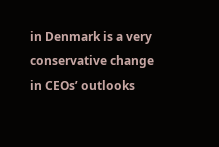in Denmark is a very conservative change in CEOs’ outlooks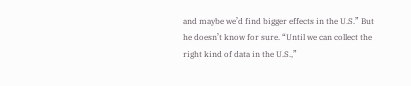and maybe we’d find bigger effects in the U.S.” But he doesn’t know for sure. “Until we can collect the right kind of data in the U.S.,”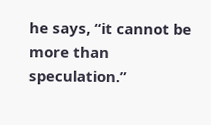he says, “it cannot be more than speculation.”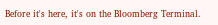Before it's here, it's on the Bloomberg Terminal.